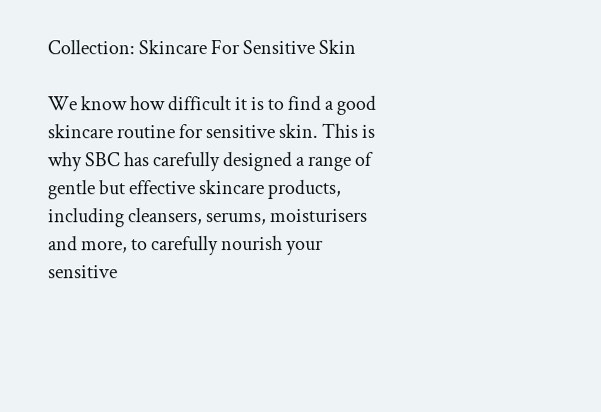Collection: Skincare For Sensitive Skin

We know how difficult it is to find a good skincare routine for sensitive skin. This is why SBC has carefully designed a range of gentle but effective skincare products, including cleansers, serums, moisturisers and more, to carefully nourish your sensitive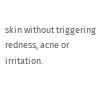skin without triggering redness, acne or irritation.